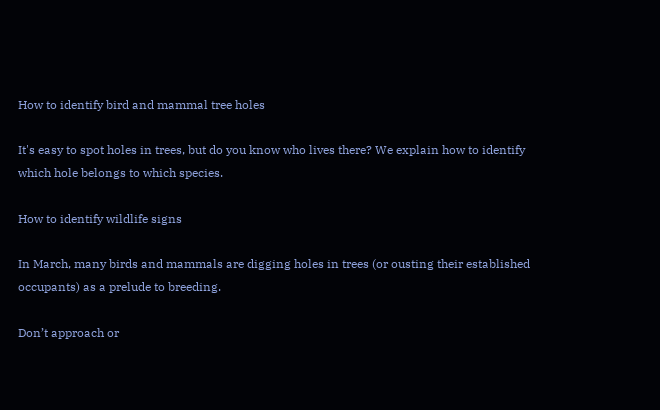How to identify bird and mammal tree holes

It's easy to spot holes in trees, but do you know who lives there? We explain how to identify which hole belongs to which species.

How to identify wildlife signs

In March, many birds and mammals are digging holes in trees (or ousting their established occupants) as a prelude to breeding.

Don’t approach or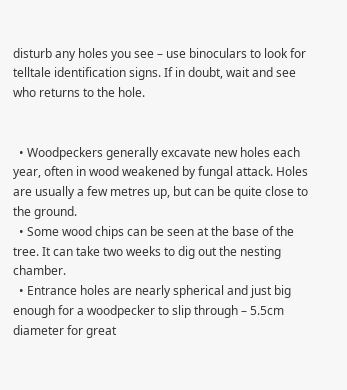disturb any holes you see – use binoculars to look for telltale identification signs. If in doubt, wait and see who returns to the hole.


  • Woodpeckers generally excavate new holes each year, often in wood weakened by fungal attack. Holes are usually a few metres up, but can be quite close to the ground.
  • Some wood chips can be seen at the base of the tree. It can take two weeks to dig out the nesting chamber.
  • Entrance holes are nearly spherical and just big enough for a woodpecker to slip through – 5.5cm diameter for great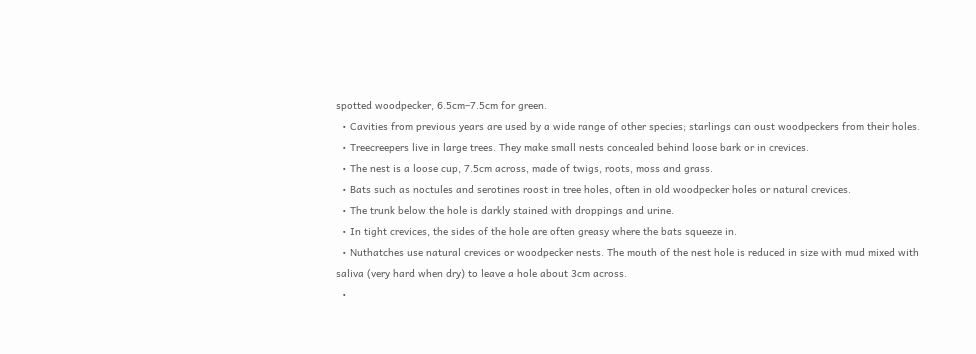spotted woodpecker, 6.5cm–7.5cm for green.
  • Cavities from previous years are used by a wide range of other species; starlings can oust woodpeckers from their holes.
  • Treecreepers live in large trees. They make small nests concealed behind loose bark or in crevices.
  • The nest is a loose cup, 7.5cm across, made of twigs, roots, moss and grass.
  • Bats such as noctules and serotines roost in tree holes, often in old woodpecker holes or natural crevices.
  • The trunk below the hole is darkly stained with droppings and urine.
  • In tight crevices, the sides of the hole are often greasy where the bats squeeze in.
  • Nuthatches use natural crevices or woodpecker nests. The mouth of the nest hole is reduced in size with mud mixed with saliva (very hard when dry) to leave a hole about 3cm across.
  •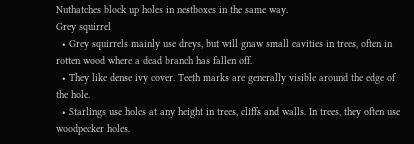Nuthatches block up holes in nestboxes in the same way.
Grey squirrel
  • Grey squirrels mainly use dreys, but will gnaw small cavities in trees, often in rotten wood where a dead branch has fallen off.
  • They like dense ivy cover. Teeth marks are generally visible around the edge of the hole.
  • Starlings use holes at any height in trees, cliffs and walls. In trees, they often use woodpecker holes.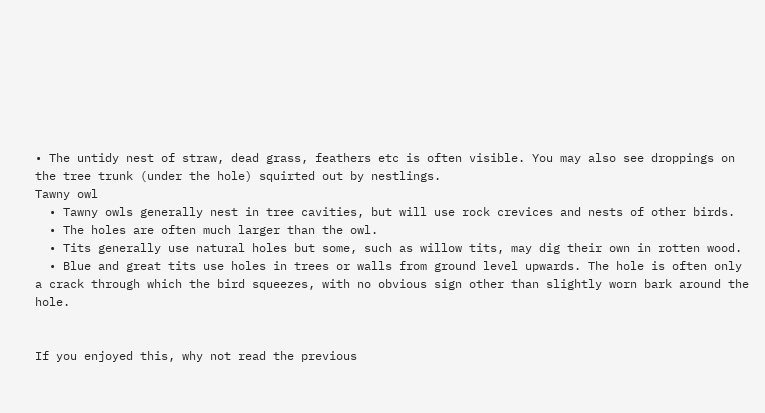• The untidy nest of straw, dead grass, feathers etc is often visible. You may also see droppings on the tree trunk (under the hole) squirted out by nestlings.
Tawny owl
  • Tawny owls generally nest in tree cavities, but will use rock crevices and nests of other birds.
  • The holes are often much larger than the owl.
  • Tits generally use natural holes but some, such as willow tits, may dig their own in rotten wood.
  • Blue and great tits use holes in trees or walls from ground level upwards. The hole is often only a crack through which the bird squeezes, with no obvious sign other than slightly worn bark around the hole.


If you enjoyed this, why not read the previous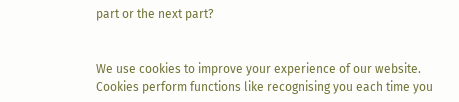part or the next part?


We use cookies to improve your experience of our website. Cookies perform functions like recognising you each time you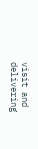visit and delivering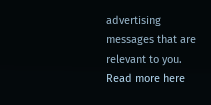advertising messages that are relevant to you. Read more here